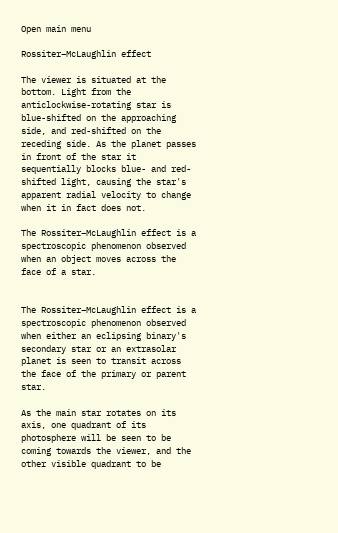Open main menu

Rossiter–McLaughlin effect

The viewer is situated at the bottom. Light from the anticlockwise-rotating star is blue-shifted on the approaching side, and red-shifted on the receding side. As the planet passes in front of the star it sequentially blocks blue- and red-shifted light, causing the star's apparent radial velocity to change when it in fact does not.

The Rossiter–McLaughlin effect is a spectroscopic phenomenon observed when an object moves across the face of a star.


The Rossiter–McLaughlin effect is a spectroscopic phenomenon observed when either an eclipsing binary's secondary star or an extrasolar planet is seen to transit across the face of the primary or parent star.

As the main star rotates on its axis, one quadrant of its photosphere will be seen to be coming towards the viewer, and the other visible quadrant to be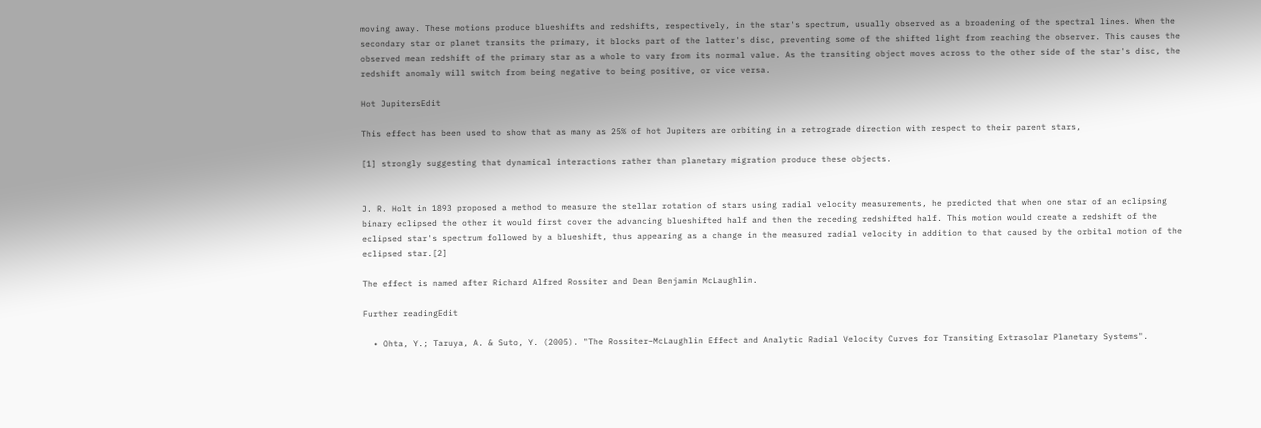moving away. These motions produce blueshifts and redshifts, respectively, in the star's spectrum, usually observed as a broadening of the spectral lines. When the secondary star or planet transits the primary, it blocks part of the latter's disc, preventing some of the shifted light from reaching the observer. This causes the observed mean redshift of the primary star as a whole to vary from its normal value. As the transiting object moves across to the other side of the star's disc, the redshift anomaly will switch from being negative to being positive, or vice versa.

Hot JupitersEdit

This effect has been used to show that as many as 25% of hot Jupiters are orbiting in a retrograde direction with respect to their parent stars,

[1] strongly suggesting that dynamical interactions rather than planetary migration produce these objects.


J. R. Holt in 1893 proposed a method to measure the stellar rotation of stars using radial velocity measurements, he predicted that when one star of an eclipsing binary eclipsed the other it would first cover the advancing blueshifted half and then the receding redshifted half. This motion would create a redshift of the eclipsed star's spectrum followed by a blueshift, thus appearing as a change in the measured radial velocity in addition to that caused by the orbital motion of the eclipsed star.[2]

The effect is named after Richard Alfred Rossiter and Dean Benjamin McLaughlin.

Further readingEdit

  • Ohta, Y.; Taruya, A. & Suto, Y. (2005). "The Rossiter–McLaughlin Effect and Analytic Radial Velocity Curves for Transiting Extrasolar Planetary Systems".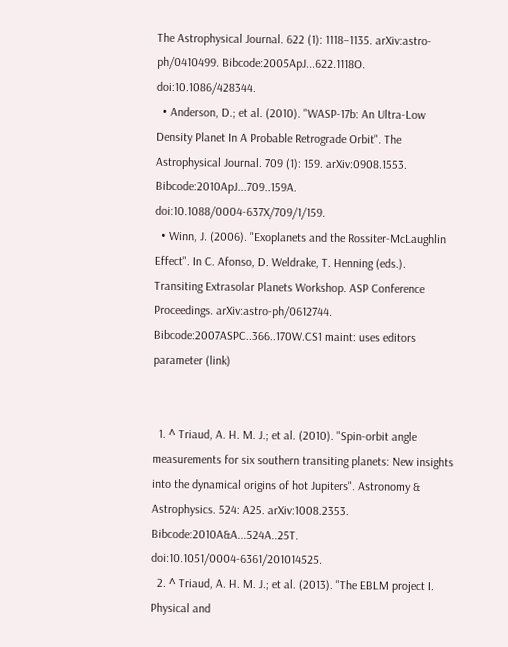The Astrophysical Journal. 622 (1): 1118–1135. arXiv:astro-ph/0410499. Bibcode:2005ApJ...622.1118O. doi:10.1086/428344.
  • Anderson, D.; et al. (2010). "WASP-17b: An Ultra-Low Density Planet In A Probable Retrograde Orbit". The Astrophysical Journal. 709 (1): 159. arXiv:0908.1553. Bibcode:2010ApJ...709..159A. doi:10.1088/0004-637X/709/1/159.
  • Winn, J. (2006). "Exoplanets and the Rossiter-McLaughlin Effect". In C. Afonso, D. Weldrake, T. Henning (eds.). Transiting Extrasolar Planets Workshop. ASP Conference Proceedings. arXiv:astro-ph/0612744. Bibcode:2007ASPC..366..170W.CS1 maint: uses editors parameter (link)


  1. ^ Triaud, A. H. M. J.; et al. (2010). "Spin-orbit angle measurements for six southern transiting planets: New insights into the dynamical origins of hot Jupiters". Astronomy & Astrophysics. 524: A25. arXiv:1008.2353. Bibcode:2010A&A...524A..25T. doi:10.1051/0004-6361/201014525.
  2. ^ Triaud, A. H. M. J.; et al. (2013). "The EBLM project I. Physical and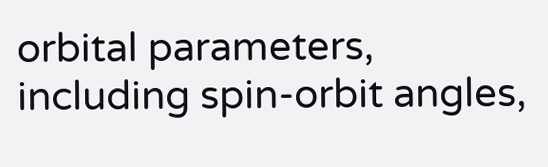orbital parameters, including spin-orbit angles,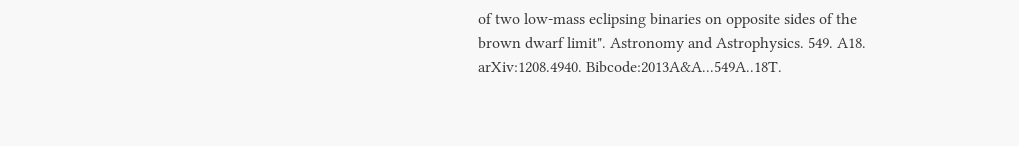of two low-mass eclipsing binaries on opposite sides of the brown dwarf limit". Astronomy and Astrophysics. 549. A18. arXiv:1208.4940. Bibcode:2013A&A...549A..18T.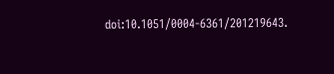doi:10.1051/0004-6361/201219643.